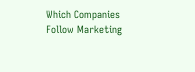Which Companies Follow Marketing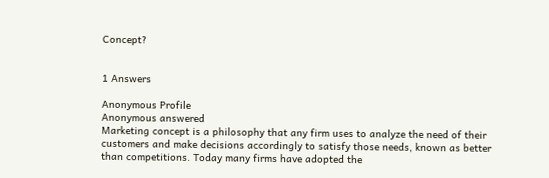Concept?


1 Answers

Anonymous Profile
Anonymous answered
Marketing concept is a philosophy that any firm uses to analyze the need of their customers and make decisions accordingly to satisfy those needs, known as better than competitions. Today many firms have adopted the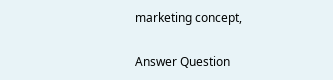marketing concept,

Answer Question